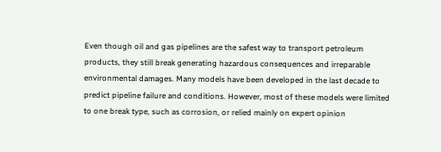Even though oil and gas pipelines are the safest way to transport petroleum products, they still break generating hazardous consequences and irreparable environmental damages. Many models have been developed in the last decade to predict pipeline failure and conditions. However, most of these models were limited to one break type, such as corrosion, or relied mainly on expert opinion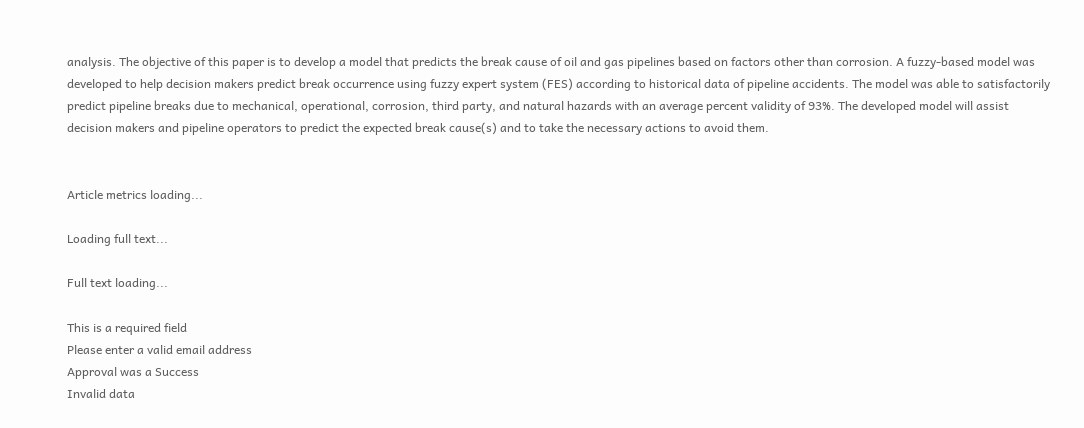analysis. The objective of this paper is to develop a model that predicts the break cause of oil and gas pipelines based on factors other than corrosion. A fuzzy-based model was developed to help decision makers predict break occurrence using fuzzy expert system (FES) according to historical data of pipeline accidents. The model was able to satisfactorily predict pipeline breaks due to mechanical, operational, corrosion, third party, and natural hazards with an average percent validity of 93%. The developed model will assist decision makers and pipeline operators to predict the expected break cause(s) and to take the necessary actions to avoid them.


Article metrics loading...

Loading full text...

Full text loading...

This is a required field
Please enter a valid email address
Approval was a Success
Invalid data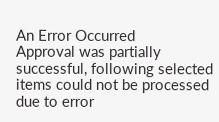An Error Occurred
Approval was partially successful, following selected items could not be processed due to error